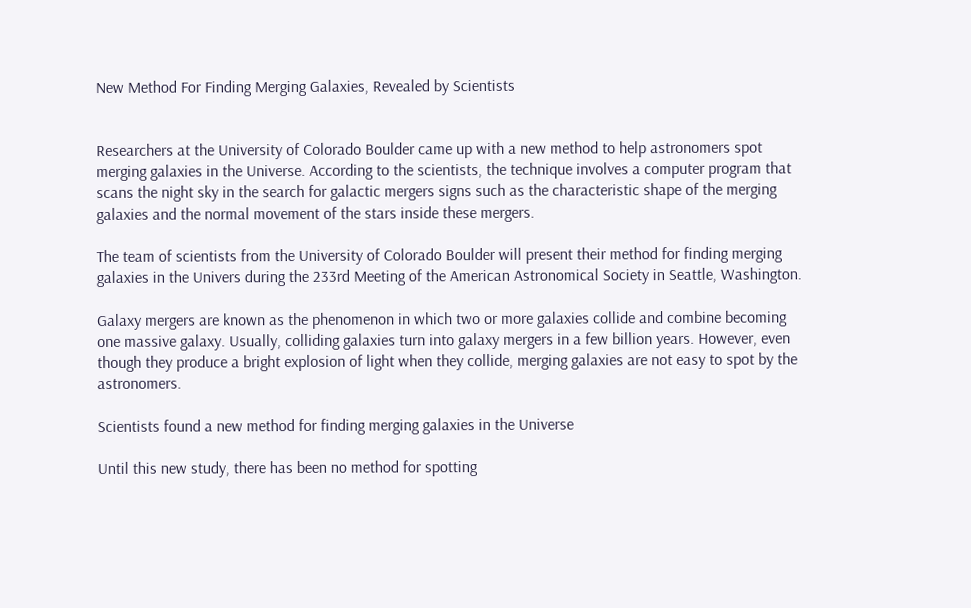New Method For Finding Merging Galaxies, Revealed by Scientists


Researchers at the University of Colorado Boulder came up with a new method to help astronomers spot merging galaxies in the Universe. According to the scientists, the technique involves a computer program that scans the night sky in the search for galactic mergers signs such as the characteristic shape of the merging galaxies and the normal movement of the stars inside these mergers.

The team of scientists from the University of Colorado Boulder will present their method for finding merging galaxies in the Univers during the 233rd Meeting of the American Astronomical Society in Seattle, Washington.

Galaxy mergers are known as the phenomenon in which two or more galaxies collide and combine becoming one massive galaxy. Usually, colliding galaxies turn into galaxy mergers in a few billion years. However, even though they produce a bright explosion of light when they collide, merging galaxies are not easy to spot by the astronomers.

Scientists found a new method for finding merging galaxies in the Universe

Until this new study, there has been no method for spotting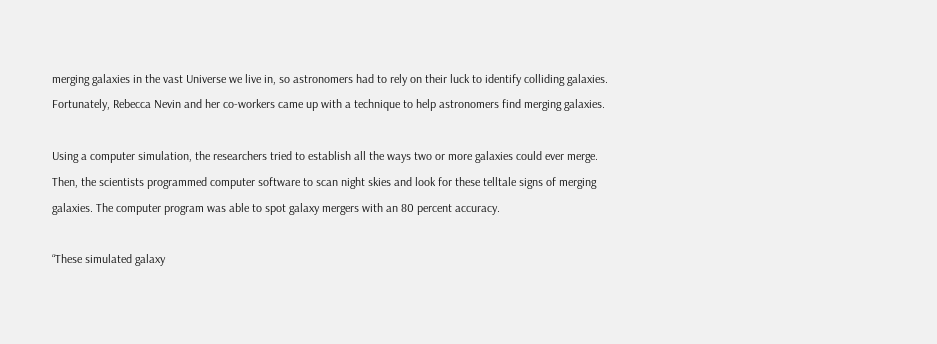merging galaxies in the vast Universe we live in, so astronomers had to rely on their luck to identify colliding galaxies. Fortunately, Rebecca Nevin and her co-workers came up with a technique to help astronomers find merging galaxies.

Using a computer simulation, the researchers tried to establish all the ways two or more galaxies could ever merge. Then, the scientists programmed computer software to scan night skies and look for these telltale signs of merging galaxies. The computer program was able to spot galaxy mergers with an 80 percent accuracy.

“These simulated galaxy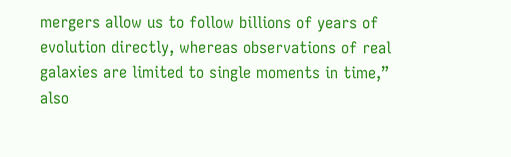mergers allow us to follow billions of years of evolution directly, whereas observations of real galaxies are limited to single moments in time,” also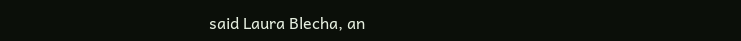said Laura Blecha, an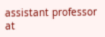assistant professor at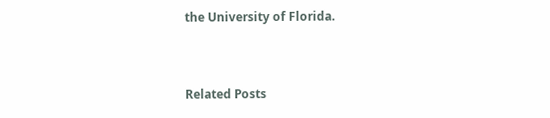the University of Florida.


Related Posts